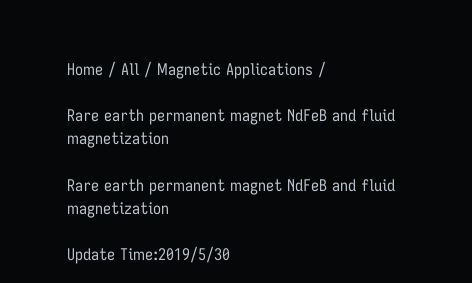Home / All / Magnetic Applications /

Rare earth permanent magnet NdFeB and fluid magnetization

Rare earth permanent magnet NdFeB and fluid magnetization

Update Time:2019/5/30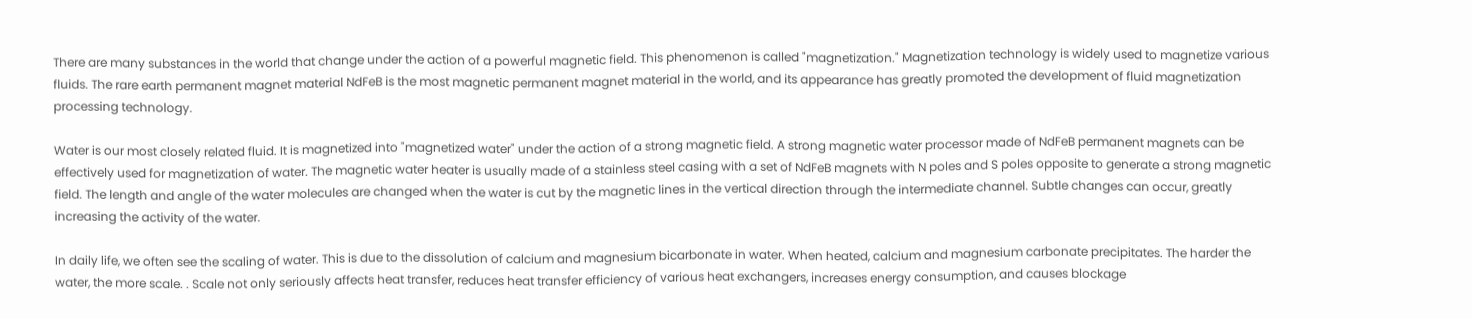There are many substances in the world that change under the action of a powerful magnetic field. This phenomenon is called "magnetization." Magnetization technology is widely used to magnetize various fluids. The rare earth permanent magnet material NdFeB is the most magnetic permanent magnet material in the world, and its appearance has greatly promoted the development of fluid magnetization processing technology.

Water is our most closely related fluid. It is magnetized into "magnetized water" under the action of a strong magnetic field. A strong magnetic water processor made of NdFeB permanent magnets can be effectively used for magnetization of water. The magnetic water heater is usually made of a stainless steel casing with a set of NdFeB magnets with N poles and S poles opposite to generate a strong magnetic field. The length and angle of the water molecules are changed when the water is cut by the magnetic lines in the vertical direction through the intermediate channel. Subtle changes can occur, greatly increasing the activity of the water.

In daily life, we often see the scaling of water. This is due to the dissolution of calcium and magnesium bicarbonate in water. When heated, calcium and magnesium carbonate precipitates. The harder the water, the more scale. . Scale not only seriously affects heat transfer, reduces heat transfer efficiency of various heat exchangers, increases energy consumption, and causes blockage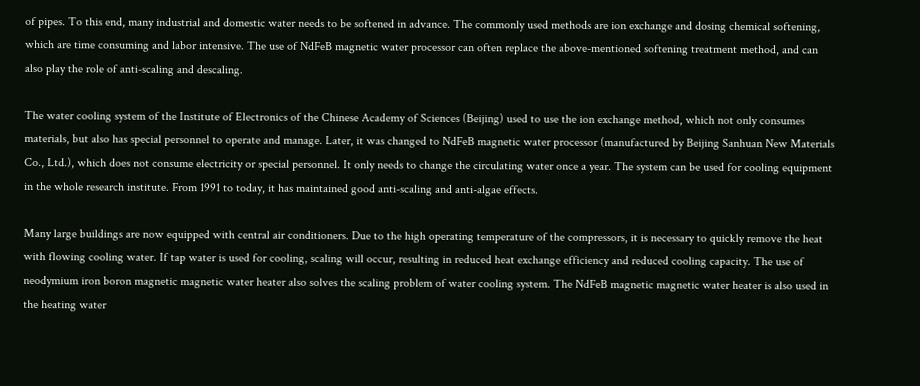of pipes. To this end, many industrial and domestic water needs to be softened in advance. The commonly used methods are ion exchange and dosing chemical softening, which are time consuming and labor intensive. The use of NdFeB magnetic water processor can often replace the above-mentioned softening treatment method, and can also play the role of anti-scaling and descaling.

The water cooling system of the Institute of Electronics of the Chinese Academy of Sciences (Beijing) used to use the ion exchange method, which not only consumes materials, but also has special personnel to operate and manage. Later, it was changed to NdFeB magnetic water processor (manufactured by Beijing Sanhuan New Materials Co., Ltd.), which does not consume electricity or special personnel. It only needs to change the circulating water once a year. The system can be used for cooling equipment in the whole research institute. From 1991 to today, it has maintained good anti-scaling and anti-algae effects.

Many large buildings are now equipped with central air conditioners. Due to the high operating temperature of the compressors, it is necessary to quickly remove the heat with flowing cooling water. If tap water is used for cooling, scaling will occur, resulting in reduced heat exchange efficiency and reduced cooling capacity. The use of neodymium iron boron magnetic magnetic water heater also solves the scaling problem of water cooling system. The NdFeB magnetic magnetic water heater is also used in the heating water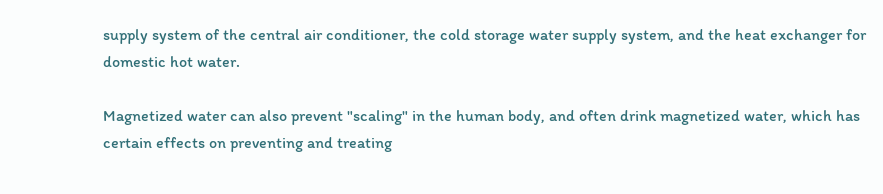supply system of the central air conditioner, the cold storage water supply system, and the heat exchanger for domestic hot water.

Magnetized water can also prevent "scaling" in the human body, and often drink magnetized water, which has certain effects on preventing and treating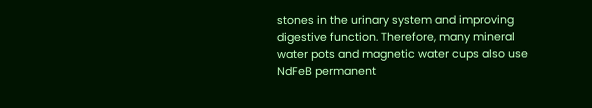stones in the urinary system and improving digestive function. Therefore, many mineral water pots and magnetic water cups also use NdFeB permanent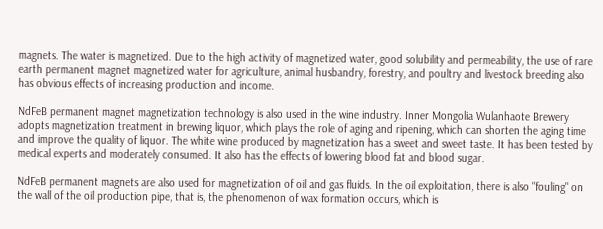magnets. The water is magnetized. Due to the high activity of magnetized water, good solubility and permeability, the use of rare earth permanent magnet magnetized water for agriculture, animal husbandry, forestry, and poultry and livestock breeding also has obvious effects of increasing production and income.

NdFeB permanent magnet magnetization technology is also used in the wine industry. Inner Mongolia Wulanhaote Brewery adopts magnetization treatment in brewing liquor, which plays the role of aging and ripening, which can shorten the aging time and improve the quality of liquor. The white wine produced by magnetization has a sweet and sweet taste. It has been tested by medical experts and moderately consumed. It also has the effects of lowering blood fat and blood sugar.

NdFeB permanent magnets are also used for magnetization of oil and gas fluids. In the oil exploitation, there is also "fouling" on the wall of the oil production pipe, that is, the phenomenon of wax formation occurs, which is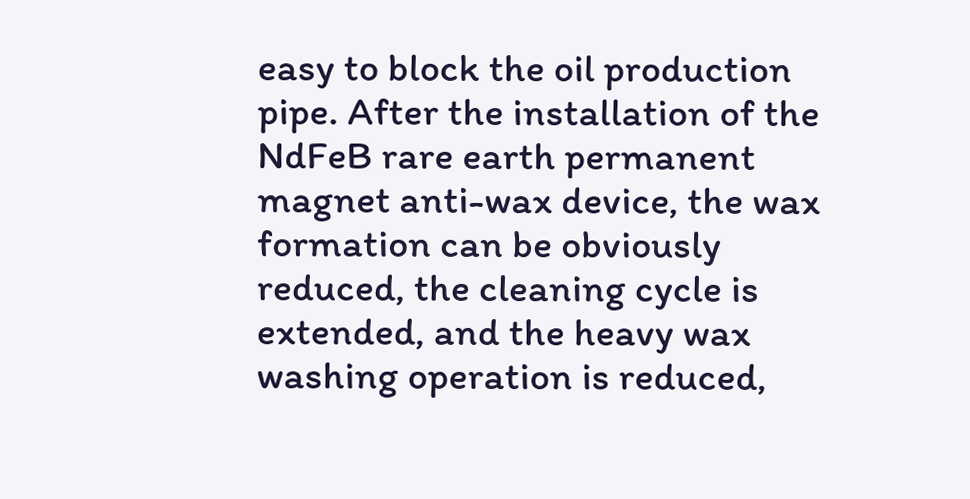easy to block the oil production pipe. After the installation of the NdFeB rare earth permanent magnet anti-wax device, the wax formation can be obviously reduced, the cleaning cycle is extended, and the heavy wax washing operation is reduced,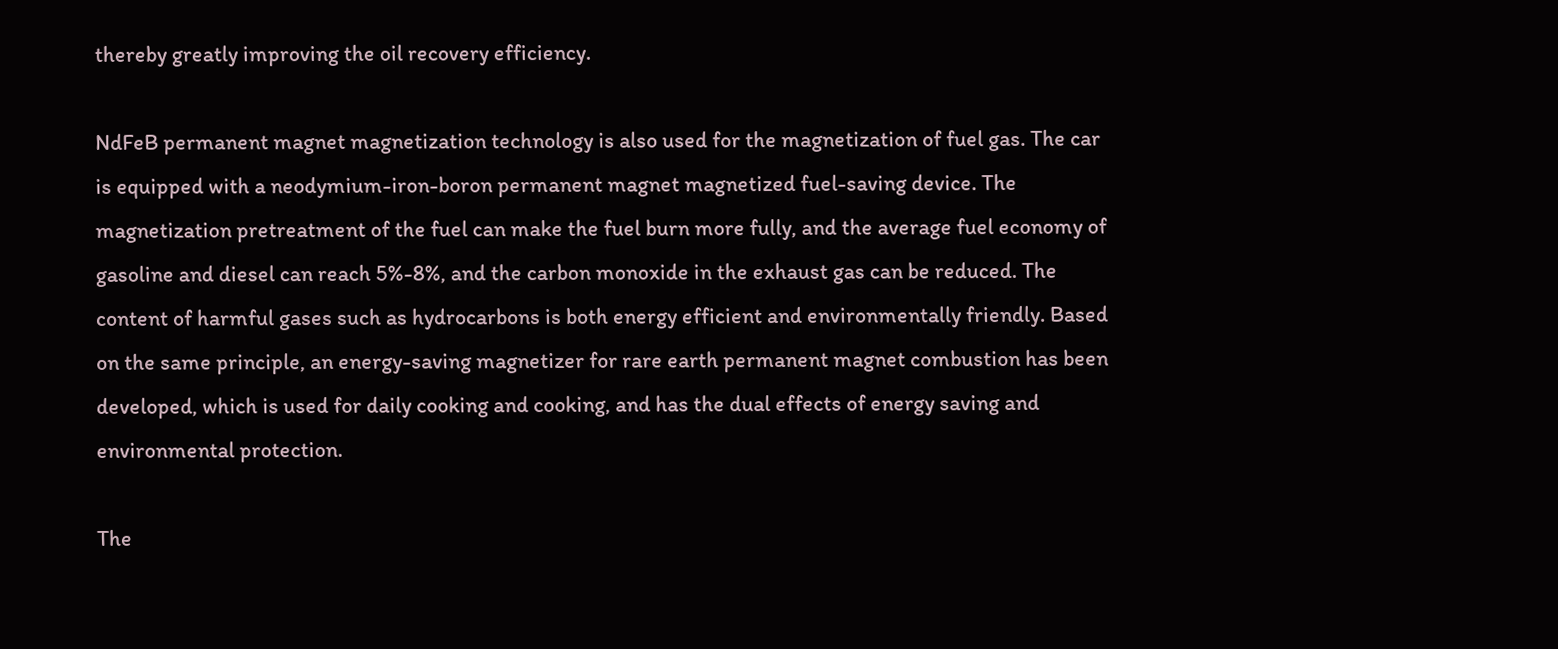thereby greatly improving the oil recovery efficiency.

NdFeB permanent magnet magnetization technology is also used for the magnetization of fuel gas. The car is equipped with a neodymium-iron-boron permanent magnet magnetized fuel-saving device. The magnetization pretreatment of the fuel can make the fuel burn more fully, and the average fuel economy of gasoline and diesel can reach 5%-8%, and the carbon monoxide in the exhaust gas can be reduced. The content of harmful gases such as hydrocarbons is both energy efficient and environmentally friendly. Based on the same principle, an energy-saving magnetizer for rare earth permanent magnet combustion has been developed, which is used for daily cooking and cooking, and has the dual effects of energy saving and environmental protection.

The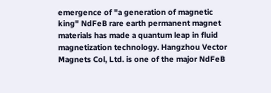emergence of "a generation of magnetic king" NdFeB rare earth permanent magnet materials has made a quantum leap in fluid magnetization technology. Hangzhou Vector Magnets Col, Ltd. is one of the major NdFeB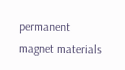permanent magnet materials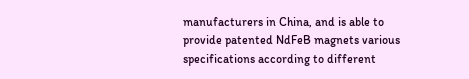manufacturers in China, and is able to provide patented NdFeB magnets various specifications according to different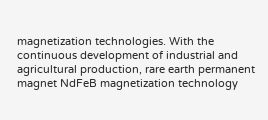magnetization technologies. With the continuous development of industrial and agricultural production, rare earth permanent magnet NdFeB magnetization technology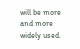will be more and more widely used.